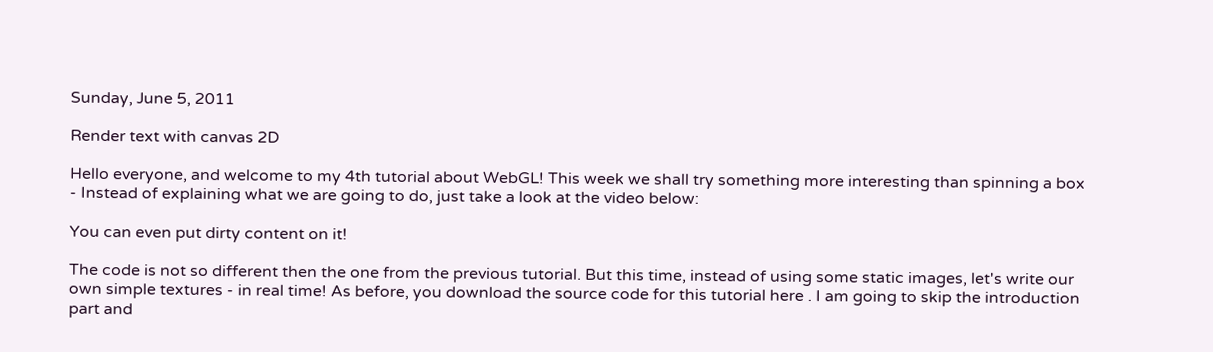Sunday, June 5, 2011

Render text with canvas 2D

Hello everyone, and welcome to my 4th tutorial about WebGL! This week we shall try something more interesting than spinning a box - Instead of explaining what we are going to do, just take a look at the video below:

You can even put dirty content on it!

The code is not so different then the one from the previous tutorial. But this time, instead of using some static images, let's write our own simple textures - in real time! As before, you download the source code for this tutorial here . I am going to skip the introduction part and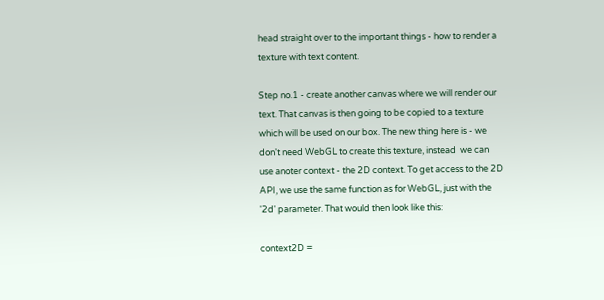head straight over to the important things - how to render a texture with text content.

Step no.1 - create another canvas where we will render our text. That canvas is then going to be copied to a texture which will be used on our box. The new thing here is - we don't need WebGL to create this texture, instead  we can use anoter context - the 2D context. To get access to the 2D API, we use the same function as for WebGL, just with the '2d' parameter. That would then look like this:

context2D =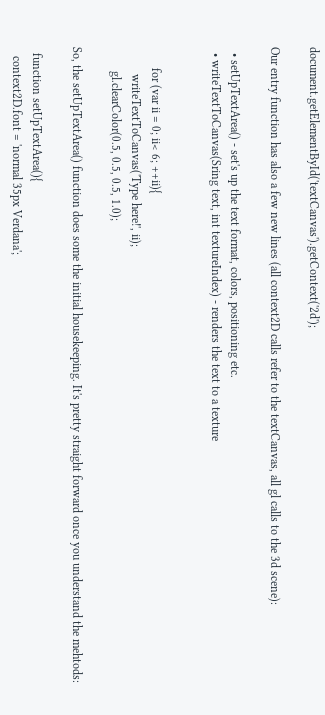document.getElementById('textCanvas').getContext('2d');

Our entry function has also a few new lines (all context2D calls refer to the textCanvas, all gl calls to the 3d scene):

  • setUpTextArea() - set's up the text format, colors, positioning etc.
  • writeTextToCanvas(Sring text, int textureIndex) - renders the text to a texture


       for (var ii = 0; ii< 6; ++ii){
         writeTextToCanvas('Type here!', ii);
        gl.clearColor(0.5, 0.5, 0.5, 1.0);

So, the setUpTextArea() function does some the initial housekeeping. It's pretty straight forward once you understand the mehtods:

  function setUpTextArea(){
   context2D.font = 'normal 35px Verdana';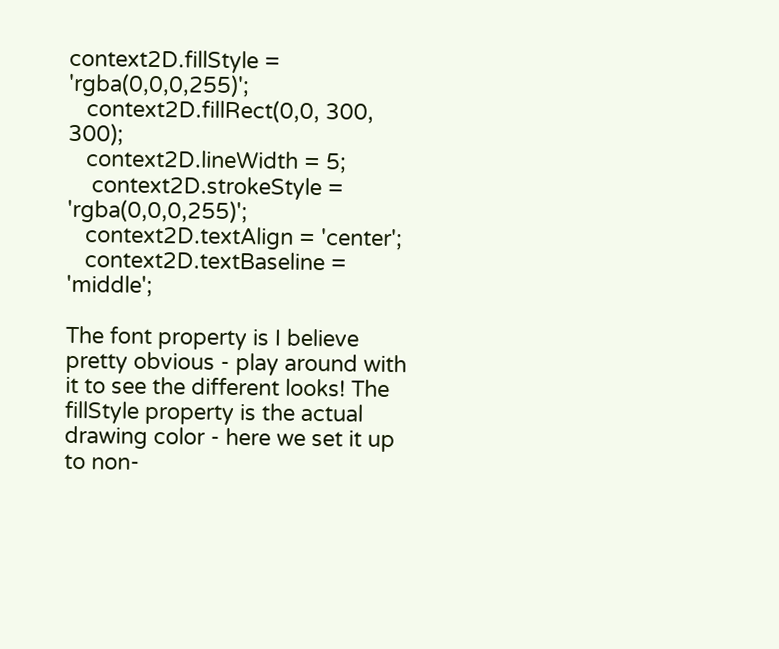context2D.fillStyle = 'rgba(0,0,0,255)';
   context2D.fillRect(0,0, 300, 300);
   context2D.lineWidth = 5;
    context2D.strokeStyle = 'rgba(0,0,0,255)';
   context2D.textAlign = 'center';
   context2D.textBaseline = 'middle';

The font property is I believe pretty obvious - play around with it to see the different looks! The fillStyle property is the actual drawing color - here we set it up to non-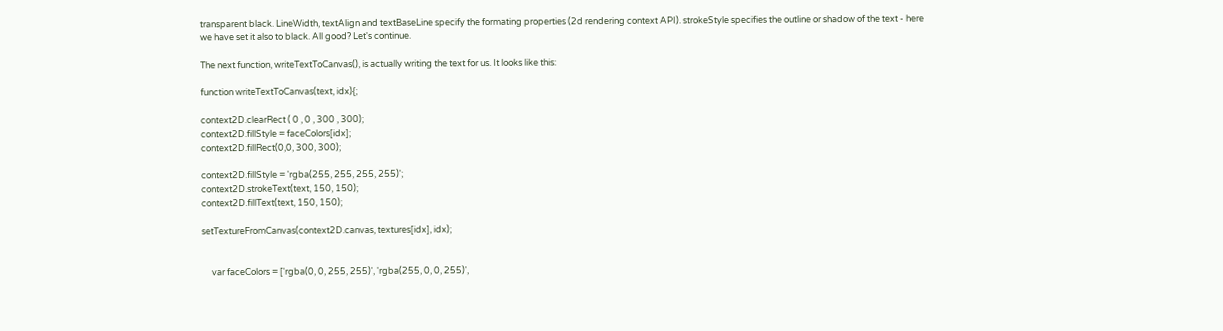transparent black. LineWidth, textAlign and textBaseLine specify the formating properties (2d rendering context API). strokeStyle specifies the outline or shadow of the text - here we have set it also to black. All good? Let's continue.

The next function, writeTextToCanvas(), is actually writing the text for us. It looks like this:

function writeTextToCanvas(text, idx){;

context2D.clearRect ( 0 , 0 , 300 , 300);
context2D.fillStyle = faceColors[idx];
context2D.fillRect(0,0, 300, 300);

context2D.fillStyle = 'rgba(255, 255, 255, 255)';
context2D.strokeText(text, 150, 150);
context2D.fillText(text, 150, 150);

setTextureFromCanvas(context2D.canvas, textures[idx], idx);


     var faceColors = ['rgba(0, 0, 255, 255)', 'rgba(255, 0, 0, 255)',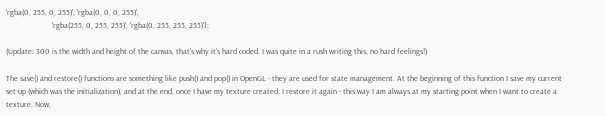'rgba(0, 255, 0, 255)', 'rgba(0, 0, 0, 255)',
                       'rgba(255, 0, 255, 255)', 'rgba(0, 255, 255, 255)'];

(Update: 300 is the width and height of the canvas, that's why it's hard coded. I was quite in a rush writing this, no hard feelings!)

The save() and restore() functions are something like push() and pop() in OpenGL - they are used for state management. At the beginning of this function I save my current set-up (which was the initialization), and at the end, once I have my texture created, I restore it again - this way I am always at my starting point when I want to create a texture. Now,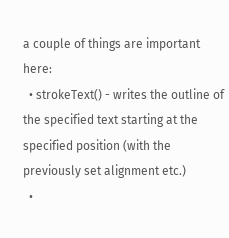a couple of things are important here:
  • strokeText() - writes the outline of the specified text starting at the specified position (with the previously set alignment etc.)
  •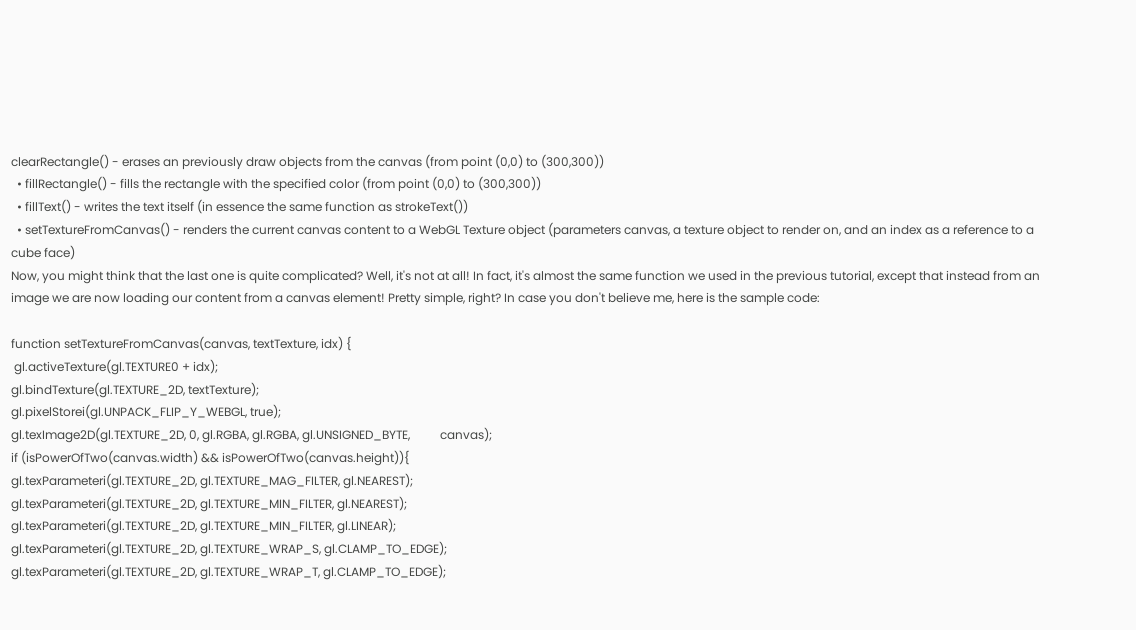clearRectangle() - erases an previously draw objects from the canvas (from point (0,0) to (300,300))
  • fillRectangle() - fills the rectangle with the specified color (from point (0,0) to (300,300))
  • fillText() - writes the text itself (in essence the same function as strokeText())
  • setTextureFromCanvas() - renders the current canvas content to a WebGL Texture object (parameters canvas, a texture object to render on, and an index as a reference to a cube face)
Now, you might think that the last one is quite complicated? Well, it's not at all! In fact, it's almost the same function we used in the previous tutorial, except that instead from an image we are now loading our content from a canvas element! Pretty simple, right? In case you don't believe me, here is the sample code:

function setTextureFromCanvas(canvas, textTexture, idx) {
 gl.activeTexture(gl.TEXTURE0 + idx);
gl.bindTexture(gl.TEXTURE_2D, textTexture);
gl.pixelStorei(gl.UNPACK_FLIP_Y_WEBGL, true);
gl.texImage2D(gl.TEXTURE_2D, 0, gl.RGBA, gl.RGBA, gl.UNSIGNED_BYTE,          canvas);
if (isPowerOfTwo(canvas.width) && isPowerOfTwo(canvas.height)){
gl.texParameteri(gl.TEXTURE_2D, gl.TEXTURE_MAG_FILTER, gl.NEAREST);
gl.texParameteri(gl.TEXTURE_2D, gl.TEXTURE_MIN_FILTER, gl.NEAREST);
gl.texParameteri(gl.TEXTURE_2D, gl.TEXTURE_MIN_FILTER, gl.LINEAR);
gl.texParameteri(gl.TEXTURE_2D, gl.TEXTURE_WRAP_S, gl.CLAMP_TO_EDGE);
gl.texParameteri(gl.TEXTURE_2D, gl.TEXTURE_WRAP_T, gl.CLAMP_TO_EDGE);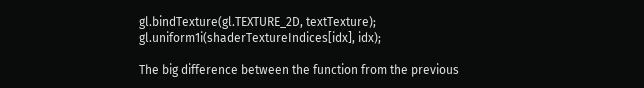gl.bindTexture(gl.TEXTURE_2D, textTexture);
gl.uniform1i(shaderTextureIndices[idx], idx);

The big difference between the function from the previous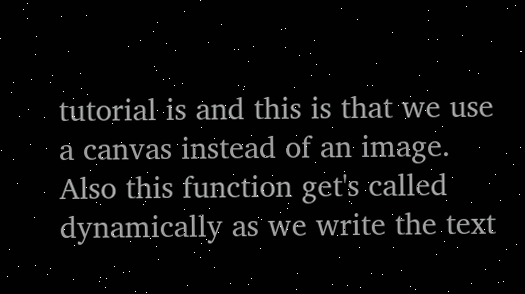tutorial is and this is that we use a canvas instead of an image. Also this function get's called dynamically as we write the text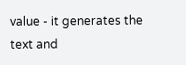value - it generates the text and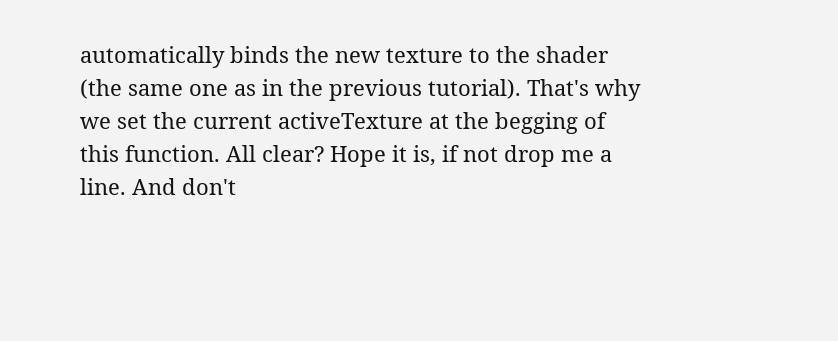automatically binds the new texture to the shader (the same one as in the previous tutorial). That's why we set the current activeTexture at the begging of this function. All clear? Hope it is, if not drop me a line. And don't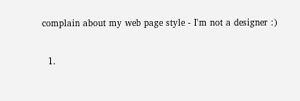complain about my web page style - I'm not a designer :)


  1.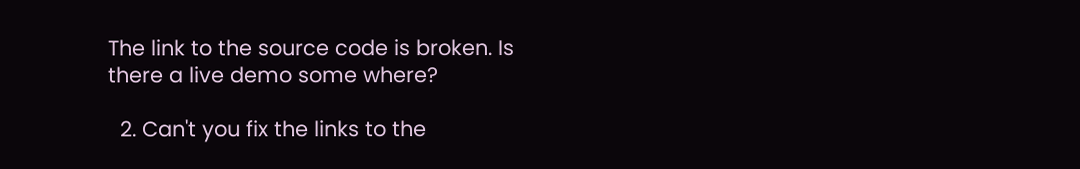The link to the source code is broken. Is there a live demo some where?

  2. Can't you fix the links to the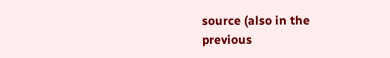source (also in the previous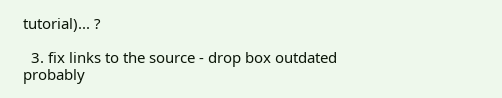tutorial)... ?

  3. fix links to the source - drop box outdated probably